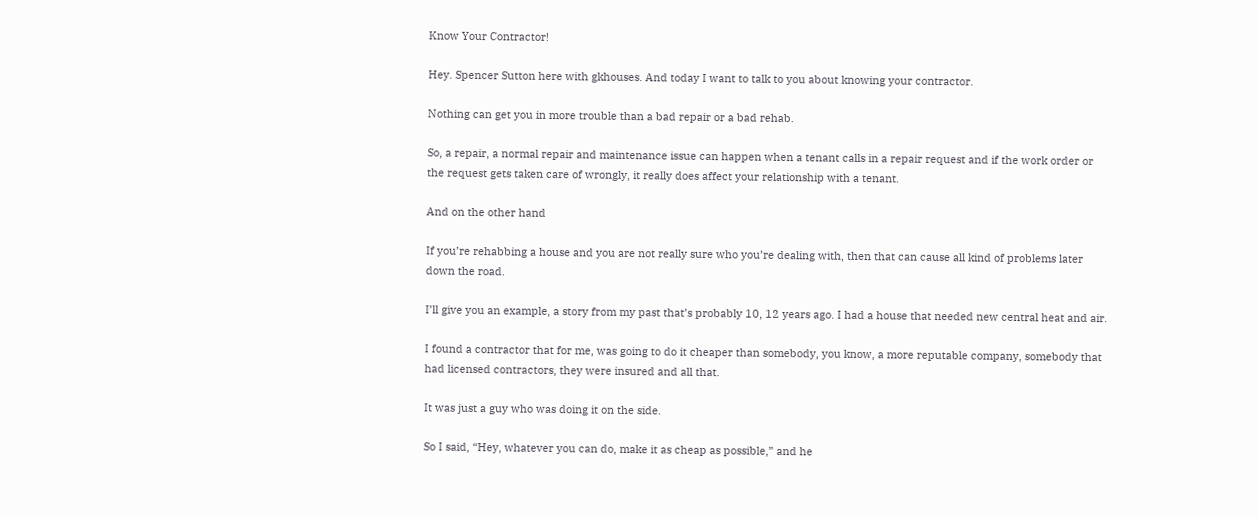Know Your Contractor!

Hey. Spencer Sutton here with gkhouses. And today I want to talk to you about knowing your contractor.

Nothing can get you in more trouble than a bad repair or a bad rehab.

So, a repair, a normal repair and maintenance issue can happen when a tenant calls in a repair request and if the work order or the request gets taken care of wrongly, it really does affect your relationship with a tenant.

And on the other hand

If you’re rehabbing a house and you are not really sure who you’re dealing with, then that can cause all kind of problems later down the road.

I’ll give you an example, a story from my past that’s probably 10, 12 years ago. I had a house that needed new central heat and air.

I found a contractor that for me, was going to do it cheaper than somebody, you know, a more reputable company, somebody that had licensed contractors, they were insured and all that.

It was just a guy who was doing it on the side.

So I said, “Hey, whatever you can do, make it as cheap as possible,” and he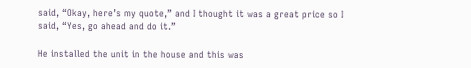said, “Okay, here’s my quote,” and I thought it was a great price so I said, “Yes, go ahead and do it.”

He installed the unit in the house and this was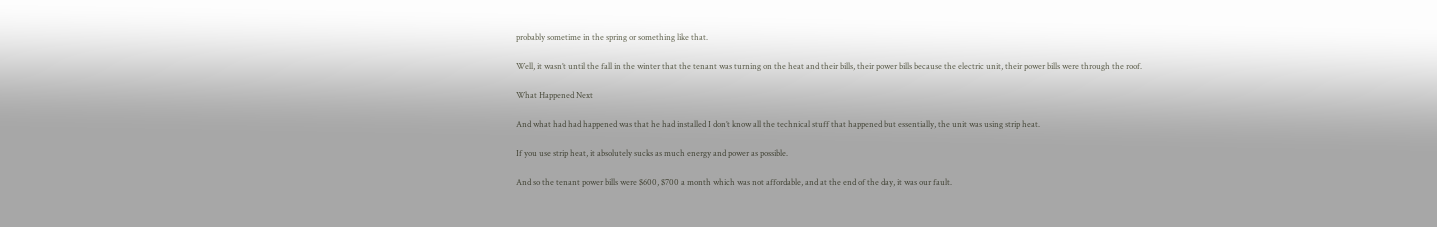probably sometime in the spring or something like that.

Well, it wasn’t until the fall in the winter that the tenant was turning on the heat and their bills, their power bills because the electric unit, their power bills were through the roof.

What Happened Next

And what had had happened was that he had installed I don’t know all the technical stuff that happened but essentially, the unit was using strip heat.

If you use strip heat, it absolutely sucks as much energy and power as possible.

And so the tenant power bills were $600, $700 a month which was not affordable, and at the end of the day, it was our fault.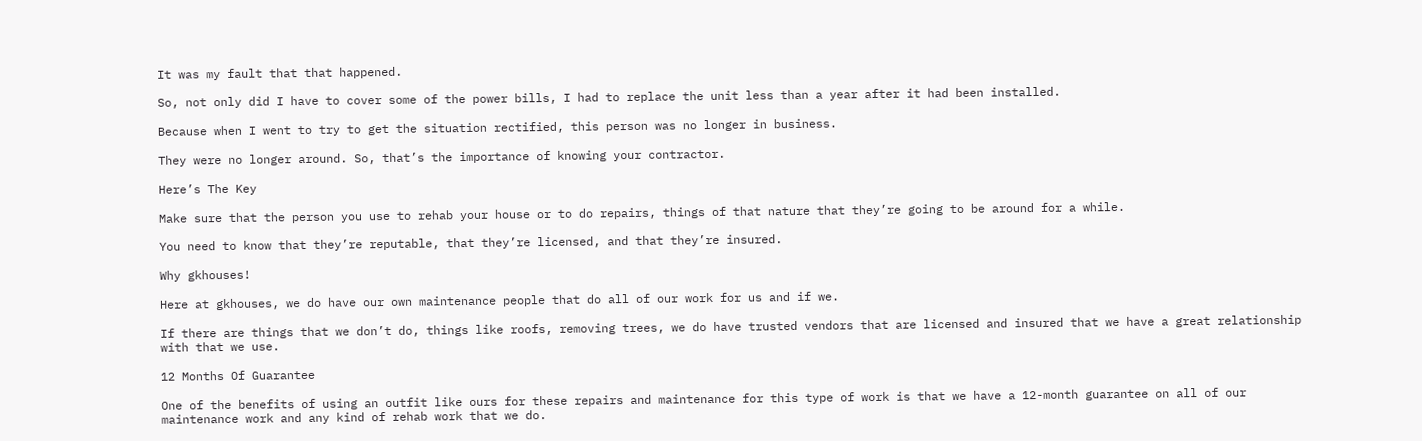It was my fault that that happened.

So, not only did I have to cover some of the power bills, I had to replace the unit less than a year after it had been installed.

Because when I went to try to get the situation rectified, this person was no longer in business.

They were no longer around. So, that’s the importance of knowing your contractor.

Here’s The Key

Make sure that the person you use to rehab your house or to do repairs, things of that nature that they’re going to be around for a while.

You need to know that they’re reputable, that they’re licensed, and that they’re insured.

Why gkhouses!

Here at gkhouses, we do have our own maintenance people that do all of our work for us and if we.

If there are things that we don’t do, things like roofs, removing trees, we do have trusted vendors that are licensed and insured that we have a great relationship with that we use.

12 Months Of Guarantee

One of the benefits of using an outfit like ours for these repairs and maintenance for this type of work is that we have a 12-month guarantee on all of our maintenance work and any kind of rehab work that we do.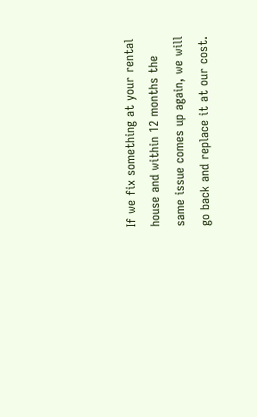If we fix something at your rental house and within 12 months the same issue comes up again, we will go back and replace it at our cost.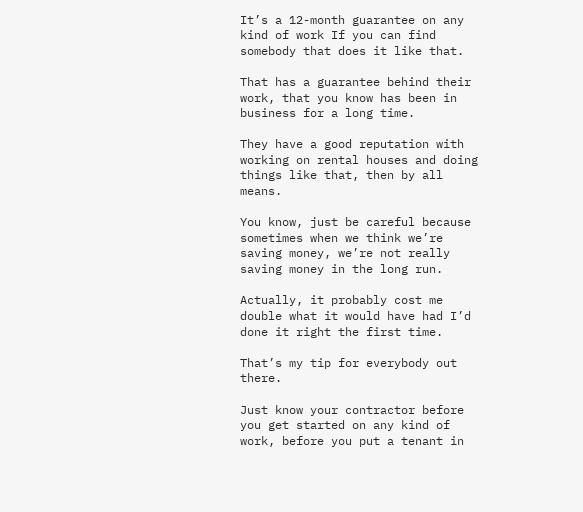It’s a 12-month guarantee on any kind of work If you can find somebody that does it like that.

That has a guarantee behind their work, that you know has been in business for a long time.

They have a good reputation with working on rental houses and doing things like that, then by all means.

You know, just be careful because sometimes when we think we’re saving money, we’re not really saving money in the long run.

Actually, it probably cost me double what it would have had I’d done it right the first time.

That’s my tip for everybody out there.

Just know your contractor before you get started on any kind of work, before you put a tenant in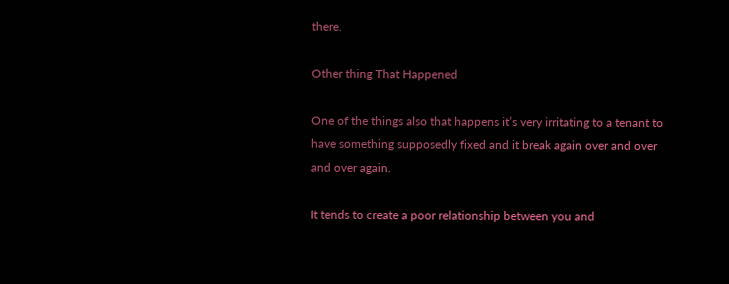there.

Other thing That Happened

One of the things also that happens it’s very irritating to a tenant to have something supposedly fixed and it break again over and over and over again.

It tends to create a poor relationship between you and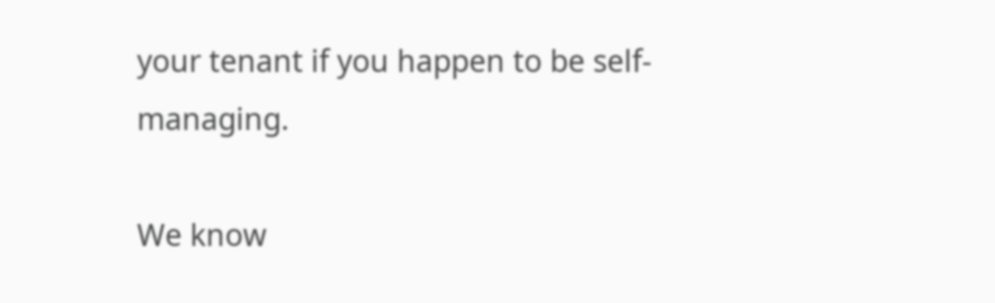your tenant if you happen to be self-managing.

We know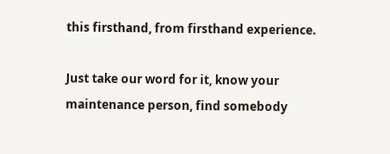this firsthand, from firsthand experience.

Just take our word for it, know your maintenance person, find somebody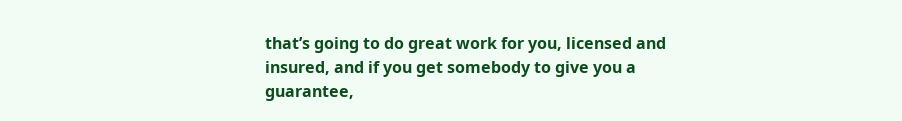that’s going to do great work for you, licensed and insured, and if you get somebody to give you a guarantee,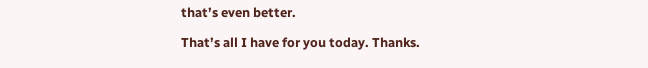that’s even better.

That’s all I have for you today. Thanks.